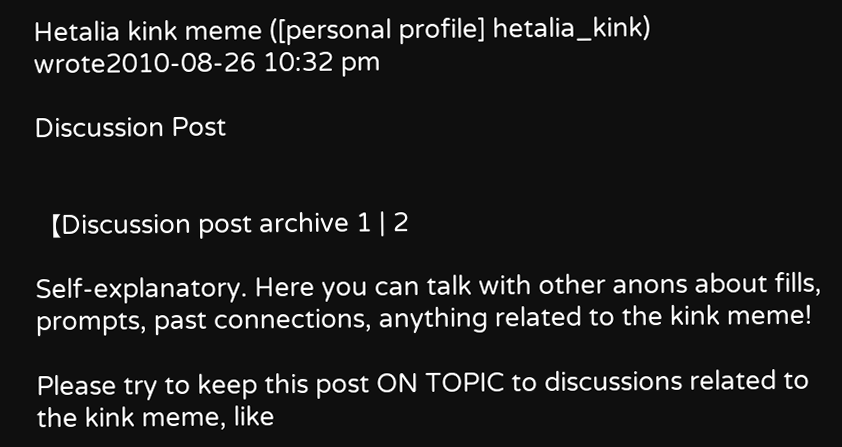Hetalia kink meme ([personal profile] hetalia_kink) wrote2010-08-26 10:32 pm

Discussion Post


【Discussion post archive 1 | 2

Self-explanatory. Here you can talk with other anons about fills, prompts, past connections, anything related to the kink meme!

Please try to keep this post ON TOPIC to discussions related to the kink meme, like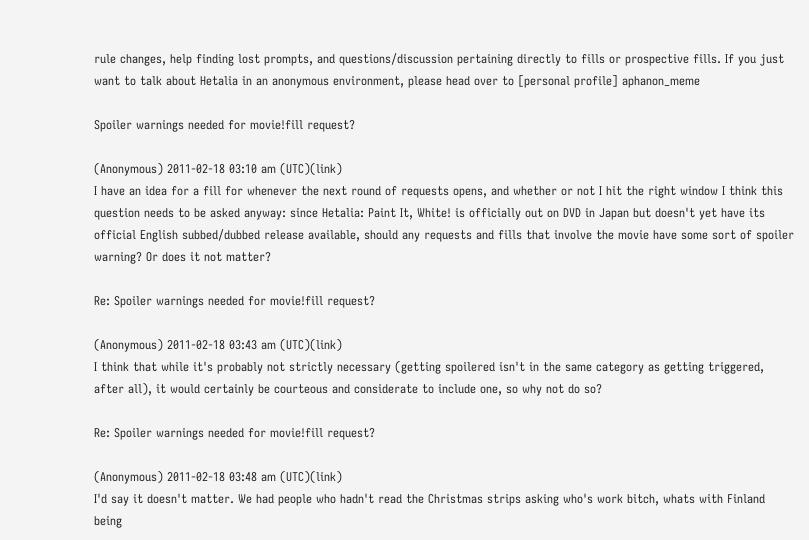rule changes, help finding lost prompts, and questions/discussion pertaining directly to fills or prospective fills. If you just want to talk about Hetalia in an anonymous environment, please head over to [personal profile] aphanon_meme

Spoiler warnings needed for movie!fill request?

(Anonymous) 2011-02-18 03:10 am (UTC)(link)
I have an idea for a fill for whenever the next round of requests opens, and whether or not I hit the right window I think this question needs to be asked anyway: since Hetalia: Paint It, White! is officially out on DVD in Japan but doesn't yet have its official English subbed/dubbed release available, should any requests and fills that involve the movie have some sort of spoiler warning? Or does it not matter?

Re: Spoiler warnings needed for movie!fill request?

(Anonymous) 2011-02-18 03:43 am (UTC)(link)
I think that while it's probably not strictly necessary (getting spoilered isn't in the same category as getting triggered, after all), it would certainly be courteous and considerate to include one, so why not do so?

Re: Spoiler warnings needed for movie!fill request?

(Anonymous) 2011-02-18 03:48 am (UTC)(link)
I'd say it doesn't matter. We had people who hadn't read the Christmas strips asking who's work bitch, whats with Finland being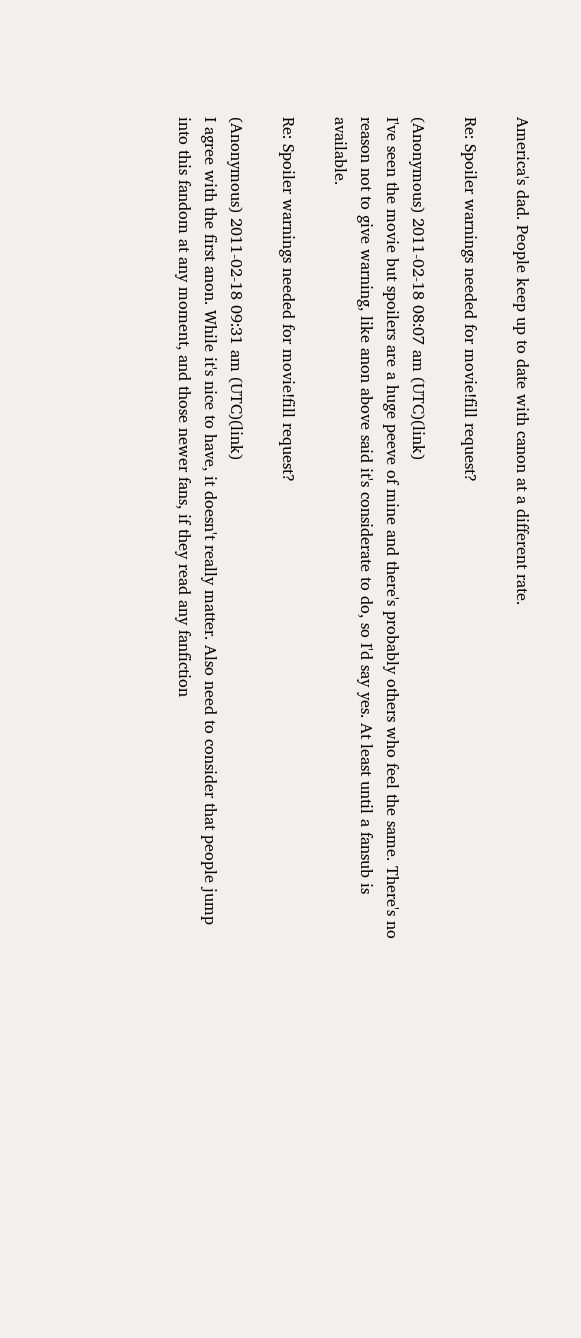America's dad. People keep up to date with canon at a different rate.

Re: Spoiler warnings needed for movie!fill request?

(Anonymous) 2011-02-18 08:07 am (UTC)(link)
I've seen the movie but spoilers are a huge peeve of mine and there's probably others who feel the same. There's no reason not to give warning, like anon above said it's considerate to do, so I'd say yes. At least until a fansub is available.

Re: Spoiler warnings needed for movie!fill request?

(Anonymous) 2011-02-18 09:31 am (UTC)(link)
I agree with the first anon. While it's nice to have, it doesn't really matter. Also need to consider that people jump into this fandom at any moment, and those newer fans, if they read any fanfiction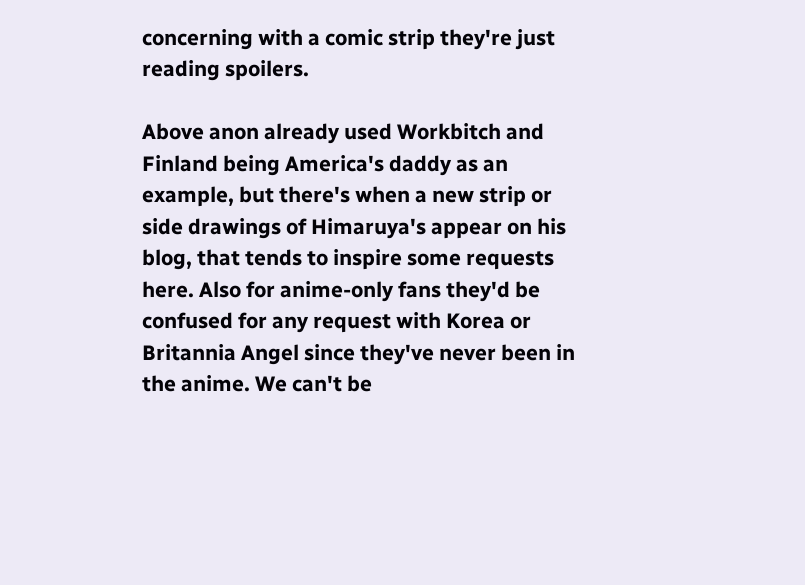concerning with a comic strip they're just reading spoilers.

Above anon already used Workbitch and Finland being America's daddy as an example, but there's when a new strip or side drawings of Himaruya's appear on his blog, that tends to inspire some requests here. Also for anime-only fans they'd be confused for any request with Korea or Britannia Angel since they've never been in the anime. We can't be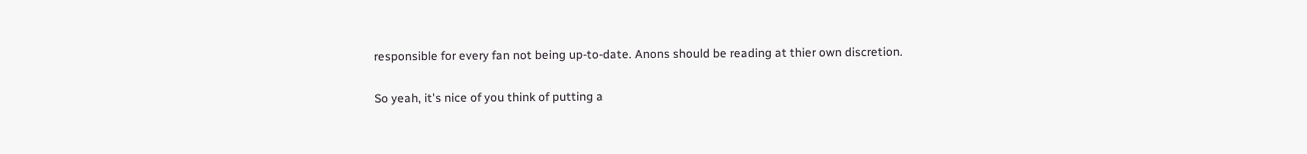responsible for every fan not being up-to-date. Anons should be reading at thier own discretion.

So yeah, it's nice of you think of putting a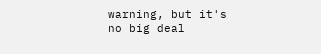warning, but it's no big deal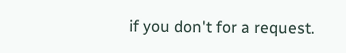if you don't for a request.